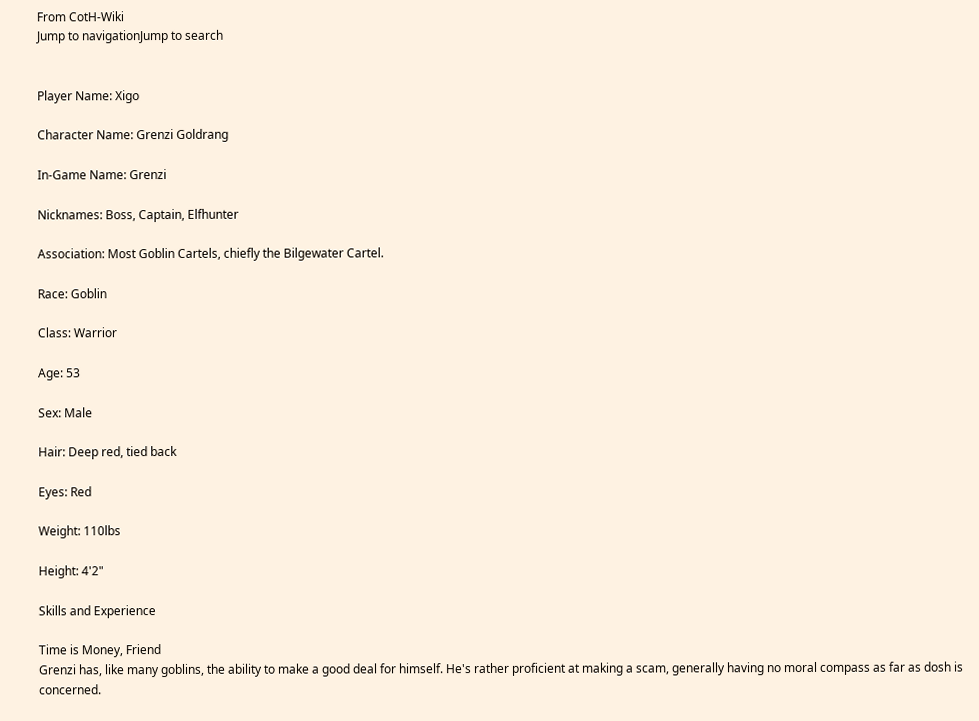From CotH-Wiki
Jump to navigationJump to search


Player Name: Xigo

Character Name: Grenzi Goldrang

In-Game Name: Grenzi

Nicknames: Boss, Captain, Elfhunter

Association: Most Goblin Cartels, chiefly the Bilgewater Cartel.

Race: Goblin

Class: Warrior

Age: 53

Sex: Male

Hair: Deep red, tied back

Eyes: Red

Weight: 110lbs

Height: 4'2"

Skills and Experience

Time is Money, Friend
Grenzi has, like many goblins, the ability to make a good deal for himself. He's rather proficient at making a scam, generally having no moral compass as far as dosh is concerned.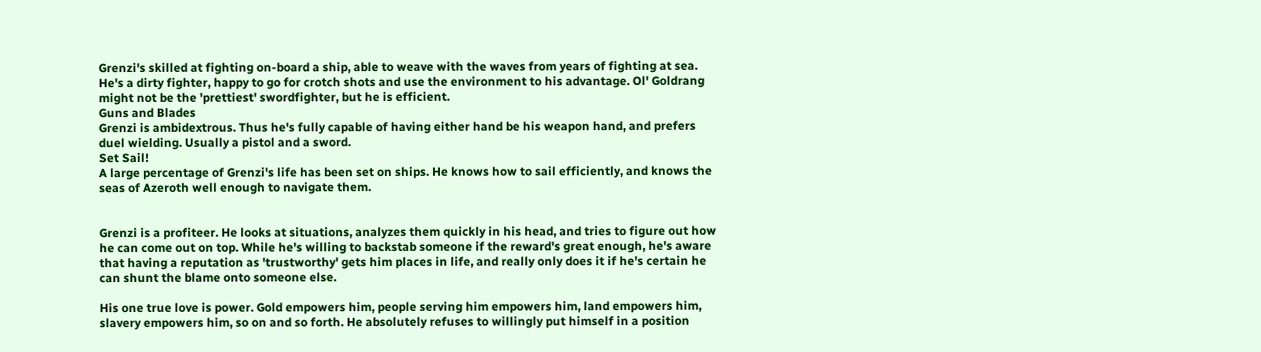Grenzi's skilled at fighting on-board a ship, able to weave with the waves from years of fighting at sea. He's a dirty fighter, happy to go for crotch shots and use the environment to his advantage. Ol' Goldrang might not be the 'prettiest' swordfighter, but he is efficient.
Guns and Blades
Grenzi is ambidextrous. Thus he's fully capable of having either hand be his weapon hand, and prefers duel wielding. Usually a pistol and a sword.
Set Sail!
A large percentage of Grenzi's life has been set on ships. He knows how to sail efficiently, and knows the seas of Azeroth well enough to navigate them.


Grenzi is a profiteer. He looks at situations, analyzes them quickly in his head, and tries to figure out how he can come out on top. While he's willing to backstab someone if the reward's great enough, he's aware that having a reputation as 'trustworthy' gets him places in life, and really only does it if he's certain he can shunt the blame onto someone else.

His one true love is power. Gold empowers him, people serving him empowers him, land empowers him, slavery empowers him, so on and so forth. He absolutely refuses to willingly put himself in a position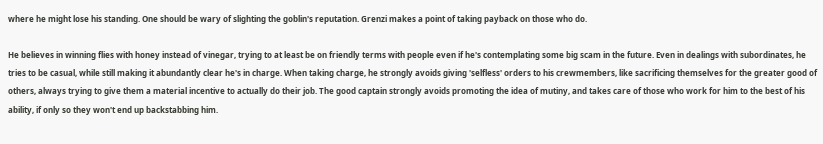where he might lose his standing. One should be wary of slighting the goblin's reputation. Grenzi makes a point of taking payback on those who do.

He believes in winning flies with honey instead of vinegar, trying to at least be on friendly terms with people even if he's contemplating some big scam in the future. Even in dealings with subordinates, he tries to be casual, while still making it abundantly clear he's in charge. When taking charge, he strongly avoids giving 'selfless' orders to his crewmembers, like sacrificing themselves for the greater good of others, always trying to give them a material incentive to actually do their job. The good captain strongly avoids promoting the idea of mutiny, and takes care of those who work for him to the best of his ability, if only so they won't end up backstabbing him.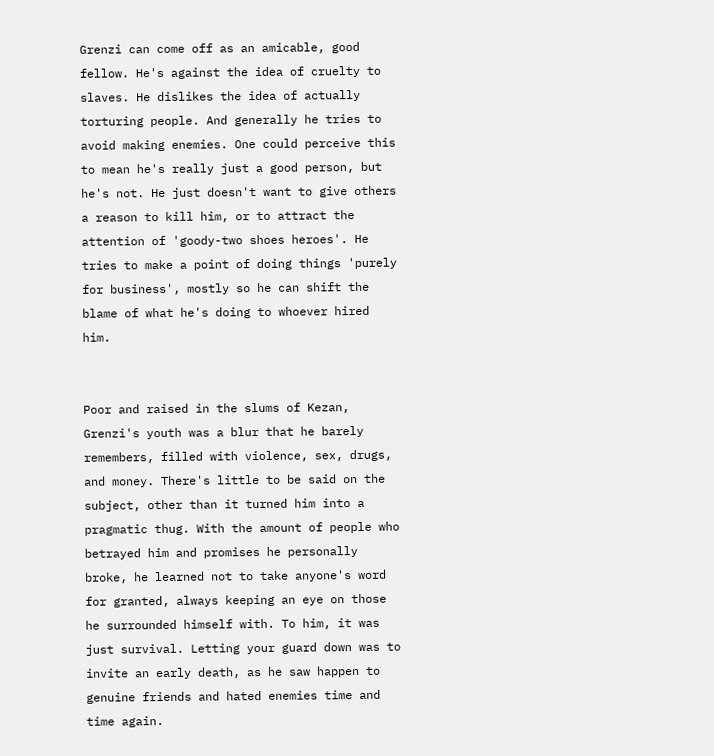Grenzi can come off as an amicable, good fellow. He's against the idea of cruelty to slaves. He dislikes the idea of actually torturing people. And generally he tries to avoid making enemies. One could perceive this to mean he's really just a good person, but he's not. He just doesn't want to give others a reason to kill him, or to attract the attention of 'goody-two shoes heroes'. He tries to make a point of doing things 'purely for business', mostly so he can shift the blame of what he's doing to whoever hired him.


Poor and raised in the slums of Kezan, Grenzi's youth was a blur that he barely remembers, filled with violence, sex, drugs, and money. There's little to be said on the subject, other than it turned him into a pragmatic thug. With the amount of people who betrayed him and promises he personally broke, he learned not to take anyone's word for granted, always keeping an eye on those he surrounded himself with. To him, it was just survival. Letting your guard down was to invite an early death, as he saw happen to genuine friends and hated enemies time and time again.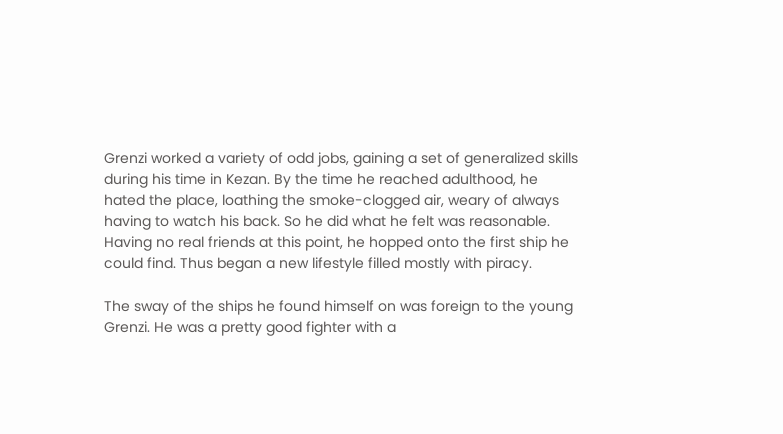Grenzi worked a variety of odd jobs, gaining a set of generalized skills during his time in Kezan. By the time he reached adulthood, he hated the place, loathing the smoke-clogged air, weary of always having to watch his back. So he did what he felt was reasonable. Having no real friends at this point, he hopped onto the first ship he could find. Thus began a new lifestyle filled mostly with piracy.

The sway of the ships he found himself on was foreign to the young Grenzi. He was a pretty good fighter with a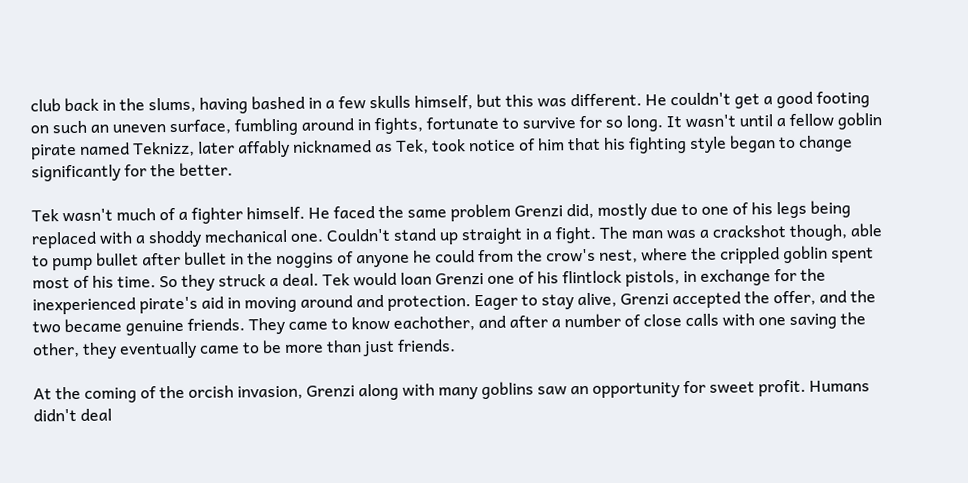club back in the slums, having bashed in a few skulls himself, but this was different. He couldn't get a good footing on such an uneven surface, fumbling around in fights, fortunate to survive for so long. It wasn't until a fellow goblin pirate named Teknizz, later affably nicknamed as Tek, took notice of him that his fighting style began to change significantly for the better.

Tek wasn't much of a fighter himself. He faced the same problem Grenzi did, mostly due to one of his legs being replaced with a shoddy mechanical one. Couldn't stand up straight in a fight. The man was a crackshot though, able to pump bullet after bullet in the noggins of anyone he could from the crow's nest, where the crippled goblin spent most of his time. So they struck a deal. Tek would loan Grenzi one of his flintlock pistols, in exchange for the inexperienced pirate's aid in moving around and protection. Eager to stay alive, Grenzi accepted the offer, and the two became genuine friends. They came to know eachother, and after a number of close calls with one saving the other, they eventually came to be more than just friends.

At the coming of the orcish invasion, Grenzi along with many goblins saw an opportunity for sweet profit. Humans didn't deal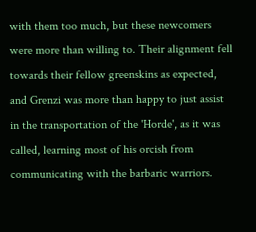with them too much, but these newcomers were more than willing to. Their alignment fell towards their fellow greenskins as expected, and Grenzi was more than happy to just assist in the transportation of the 'Horde', as it was called, learning most of his orcish from communicating with the barbaric warriors.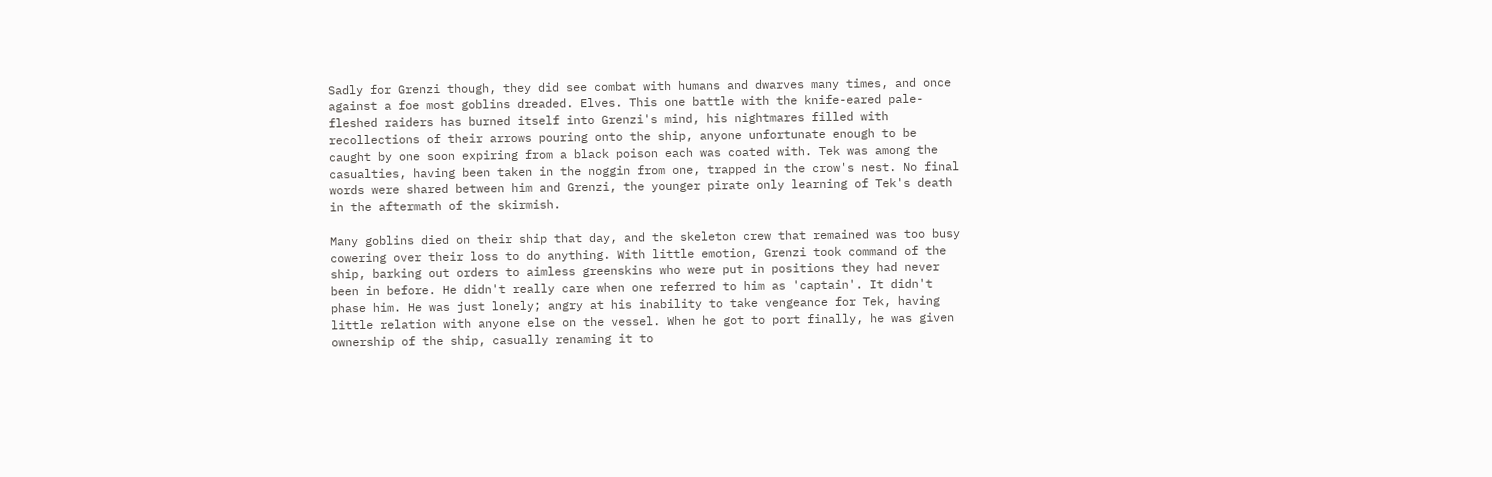Sadly for Grenzi though, they did see combat with humans and dwarves many times, and once against a foe most goblins dreaded. Elves. This one battle with the knife-eared pale-fleshed raiders has burned itself into Grenzi's mind, his nightmares filled with recollections of their arrows pouring onto the ship, anyone unfortunate enough to be caught by one soon expiring from a black poison each was coated with. Tek was among the casualties, having been taken in the noggin from one, trapped in the crow's nest. No final words were shared between him and Grenzi, the younger pirate only learning of Tek's death in the aftermath of the skirmish.

Many goblins died on their ship that day, and the skeleton crew that remained was too busy cowering over their loss to do anything. With little emotion, Grenzi took command of the ship, barking out orders to aimless greenskins who were put in positions they had never been in before. He didn't really care when one referred to him as 'captain'. It didn't phase him. He was just lonely; angry at his inability to take vengeance for Tek, having little relation with anyone else on the vessel. When he got to port finally, he was given ownership of the ship, casually renaming it to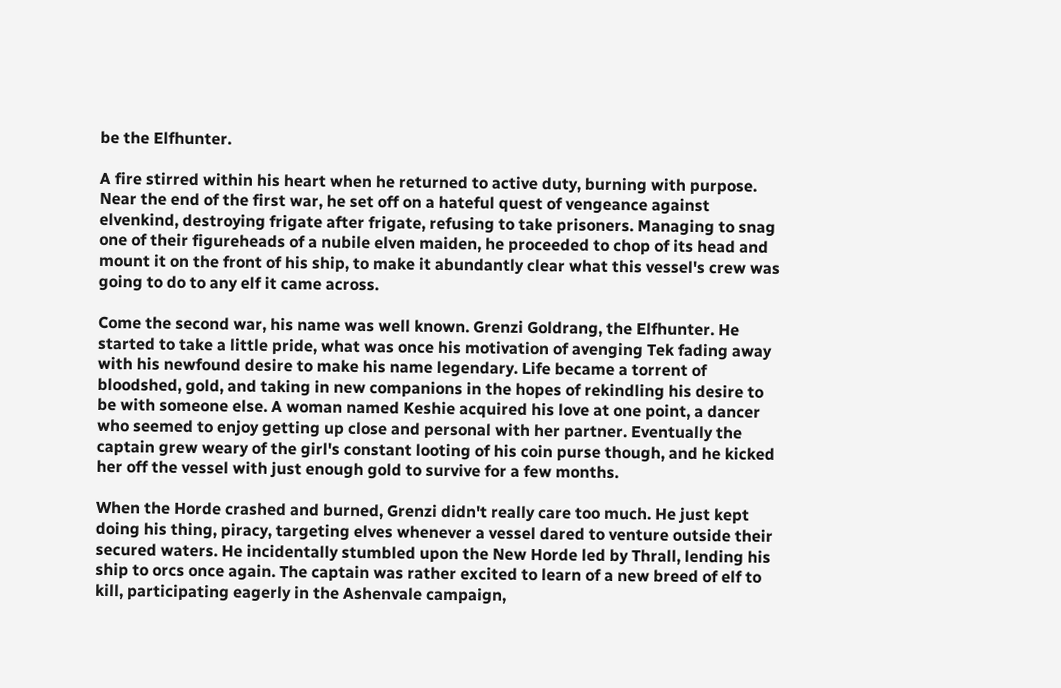be the Elfhunter.

A fire stirred within his heart when he returned to active duty, burning with purpose. Near the end of the first war, he set off on a hateful quest of vengeance against elvenkind, destroying frigate after frigate, refusing to take prisoners. Managing to snag one of their figureheads of a nubile elven maiden, he proceeded to chop of its head and mount it on the front of his ship, to make it abundantly clear what this vessel's crew was going to do to any elf it came across.

Come the second war, his name was well known. Grenzi Goldrang, the Elfhunter. He started to take a little pride, what was once his motivation of avenging Tek fading away with his newfound desire to make his name legendary. Life became a torrent of bloodshed, gold, and taking in new companions in the hopes of rekindling his desire to be with someone else. A woman named Keshie acquired his love at one point, a dancer who seemed to enjoy getting up close and personal with her partner. Eventually the captain grew weary of the girl's constant looting of his coin purse though, and he kicked her off the vessel with just enough gold to survive for a few months.

When the Horde crashed and burned, Grenzi didn't really care too much. He just kept doing his thing, piracy, targeting elves whenever a vessel dared to venture outside their secured waters. He incidentally stumbled upon the New Horde led by Thrall, lending his ship to orcs once again. The captain was rather excited to learn of a new breed of elf to kill, participating eagerly in the Ashenvale campaign,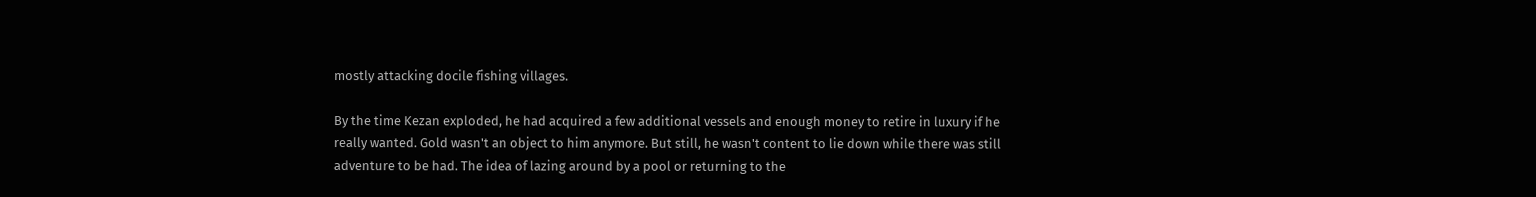mostly attacking docile fishing villages.

By the time Kezan exploded, he had acquired a few additional vessels and enough money to retire in luxury if he really wanted. Gold wasn't an object to him anymore. But still, he wasn't content to lie down while there was still adventure to be had. The idea of lazing around by a pool or returning to the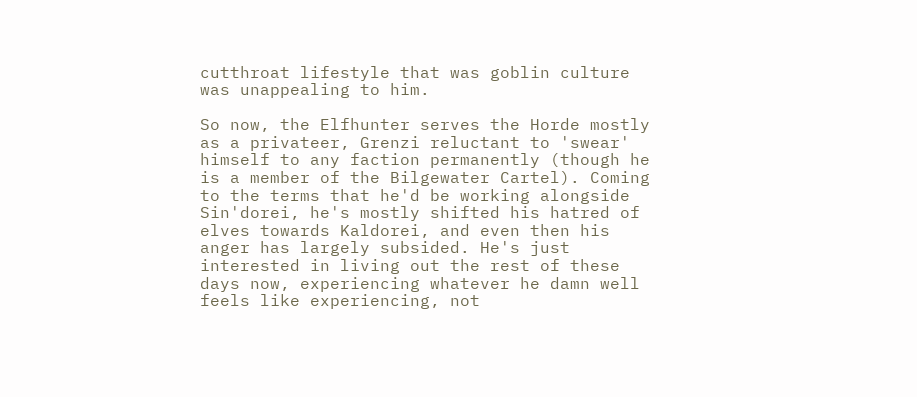cutthroat lifestyle that was goblin culture was unappealing to him.

So now, the Elfhunter serves the Horde mostly as a privateer, Grenzi reluctant to 'swear' himself to any faction permanently (though he is a member of the Bilgewater Cartel). Coming to the terms that he'd be working alongside Sin'dorei, he's mostly shifted his hatred of elves towards Kaldorei, and even then his anger has largely subsided. He's just interested in living out the rest of these days now, experiencing whatever he damn well feels like experiencing, not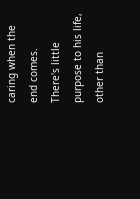caring when the end comes. There's little purpose to his life, other than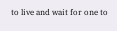to live and wait for one to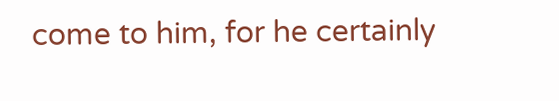come to him, for he certainly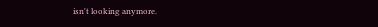isn't looking anymore.